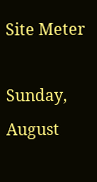Site Meter

Sunday, August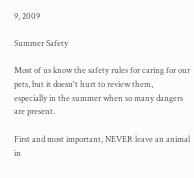9, 2009

Summer Safety

Most of us know the safety rules for caring for our pets, but it doesn't hurt to review them,
especially in the summer when so many dangers are present.

First and most important, NEVER leave an animal in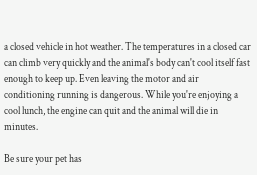a closed vehicle in hot weather. The temperatures in a closed car can climb very quickly and the animal's body can't cool itself fast enough to keep up. Even leaving the motor and air conditioning running is dangerous. While you're enjoying a cool lunch, the engine can quit and the animal will die in minutes.

Be sure your pet has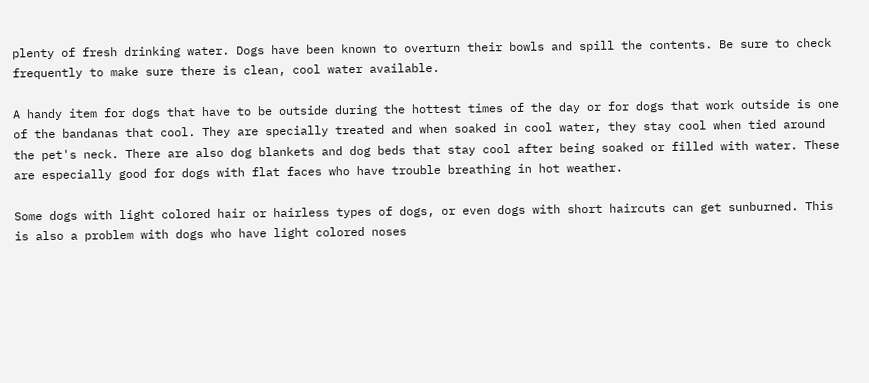plenty of fresh drinking water. Dogs have been known to overturn their bowls and spill the contents. Be sure to check frequently to make sure there is clean, cool water available.

A handy item for dogs that have to be outside during the hottest times of the day or for dogs that work outside is one of the bandanas that cool. They are specially treated and when soaked in cool water, they stay cool when tied around the pet's neck. There are also dog blankets and dog beds that stay cool after being soaked or filled with water. These are especially good for dogs with flat faces who have trouble breathing in hot weather.

Some dogs with light colored hair or hairless types of dogs, or even dogs with short haircuts can get sunburned. This is also a problem with dogs who have light colored noses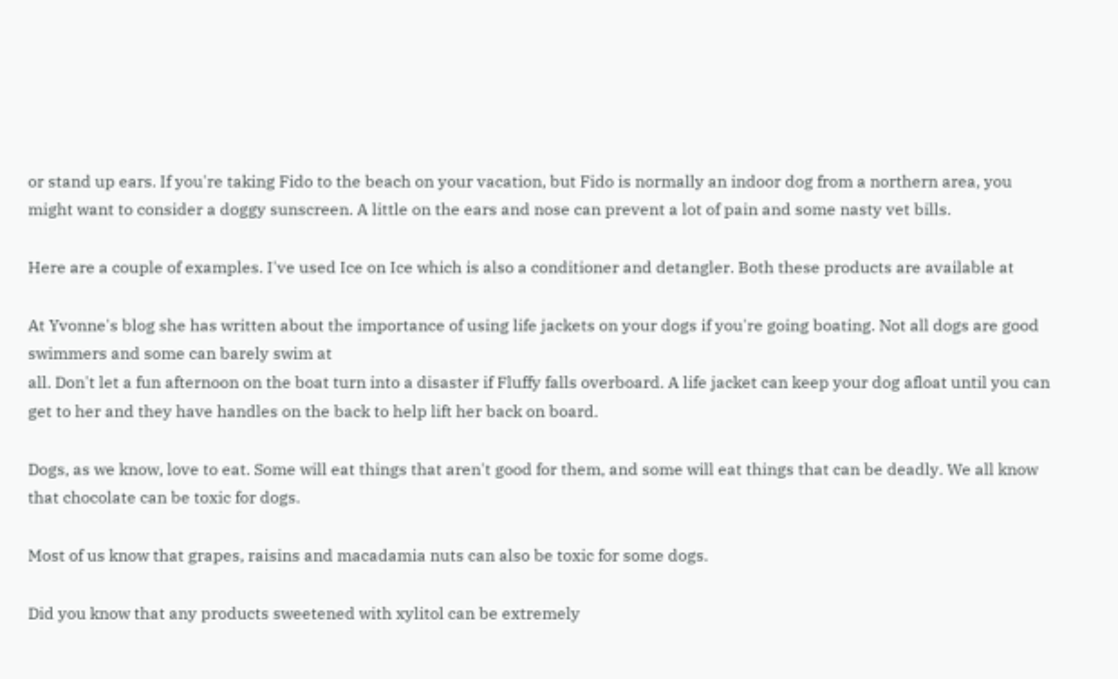or stand up ears. If you're taking Fido to the beach on your vacation, but Fido is normally an indoor dog from a northern area, you might want to consider a doggy sunscreen. A little on the ears and nose can prevent a lot of pain and some nasty vet bills.

Here are a couple of examples. I've used Ice on Ice which is also a conditioner and detangler. Both these products are available at

At Yvonne's blog she has written about the importance of using life jackets on your dogs if you're going boating. Not all dogs are good swimmers and some can barely swim at
all. Don't let a fun afternoon on the boat turn into a disaster if Fluffy falls overboard. A life jacket can keep your dog afloat until you can get to her and they have handles on the back to help lift her back on board.

Dogs, as we know, love to eat. Some will eat things that aren't good for them, and some will eat things that can be deadly. We all know that chocolate can be toxic for dogs.

Most of us know that grapes, raisins and macadamia nuts can also be toxic for some dogs.

Did you know that any products sweetened with xylitol can be extremely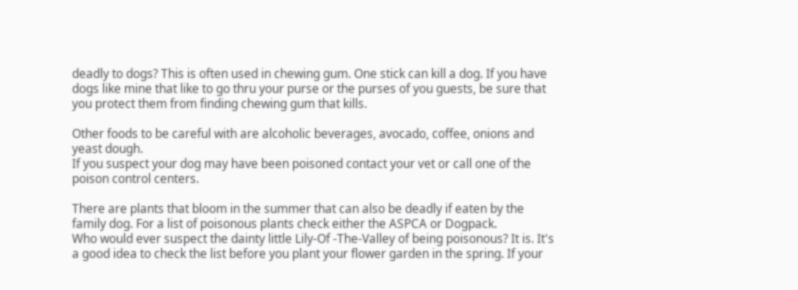deadly to dogs? This is often used in chewing gum. One stick can kill a dog. If you have dogs like mine that like to go thru your purse or the purses of you guests, be sure that you protect them from finding chewing gum that kills.

Other foods to be careful with are alcoholic beverages, avocado, coffee, onions and yeast dough.
If you suspect your dog may have been poisoned contact your vet or call one of the poison control centers.

There are plants that bloom in the summer that can also be deadly if eaten by the family dog. For a list of poisonous plants check either the ASPCA or Dogpack.
Who would ever suspect the dainty little Lily-Of -The-Valley of being poisonous? It is. It's a good idea to check the list before you plant your flower garden in the spring. If your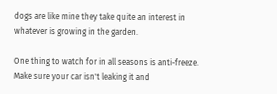dogs are like mine they take quite an interest in whatever is growing in the garden.

One thing to watch for in all seasons is anti-freeze. Make sure your car isn't leaking it and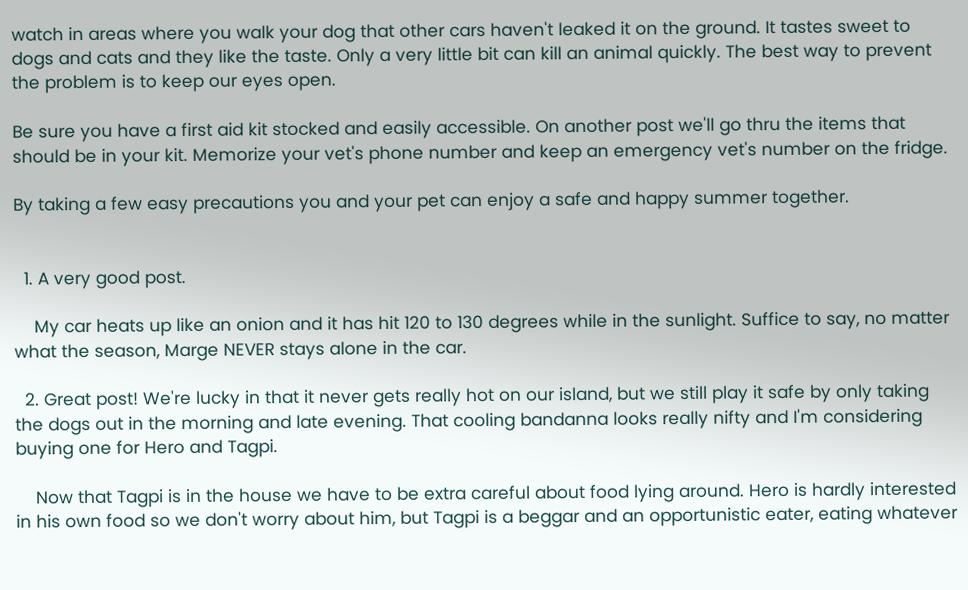watch in areas where you walk your dog that other cars haven't leaked it on the ground. It tastes sweet to dogs and cats and they like the taste. Only a very little bit can kill an animal quickly. The best way to prevent the problem is to keep our eyes open.

Be sure you have a first aid kit stocked and easily accessible. On another post we'll go thru the items that should be in your kit. Memorize your vet's phone number and keep an emergency vet's number on the fridge.

By taking a few easy precautions you and your pet can enjoy a safe and happy summer together.


  1. A very good post.

    My car heats up like an onion and it has hit 120 to 130 degrees while in the sunlight. Suffice to say, no matter what the season, Marge NEVER stays alone in the car.

  2. Great post! We're lucky in that it never gets really hot on our island, but we still play it safe by only taking the dogs out in the morning and late evening. That cooling bandanna looks really nifty and I'm considering buying one for Hero and Tagpi.

    Now that Tagpi is in the house we have to be extra careful about food lying around. Hero is hardly interested in his own food so we don't worry about him, but Tagpi is a beggar and an opportunistic eater, eating whatever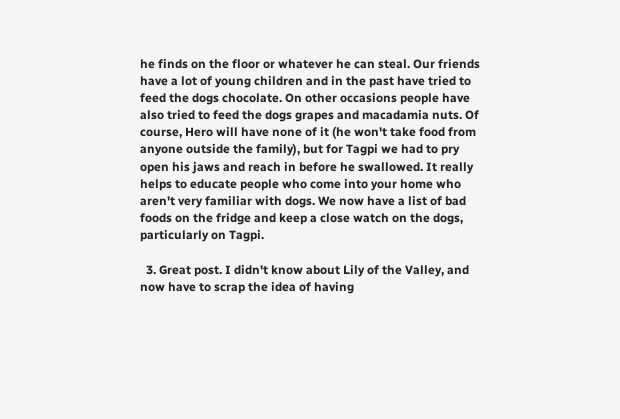he finds on the floor or whatever he can steal. Our friends have a lot of young children and in the past have tried to feed the dogs chocolate. On other occasions people have also tried to feed the dogs grapes and macadamia nuts. Of course, Hero will have none of it (he won't take food from anyone outside the family), but for Tagpi we had to pry open his jaws and reach in before he swallowed. It really helps to educate people who come into your home who aren't very familiar with dogs. We now have a list of bad foods on the fridge and keep a close watch on the dogs, particularly on Tagpi.

  3. Great post. I didn't know about Lily of the Valley, and now have to scrap the idea of having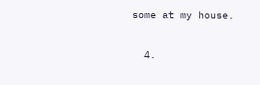some at my house.

  4.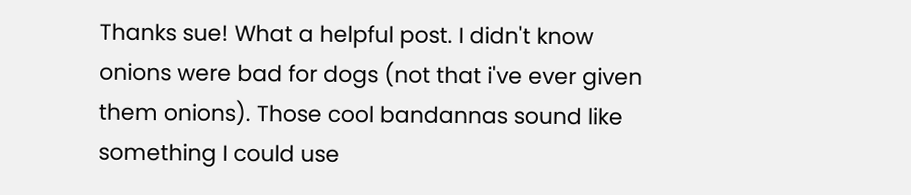Thanks sue! What a helpful post. I didn't know onions were bad for dogs (not that i've ever given them onions). Those cool bandannas sound like something I could use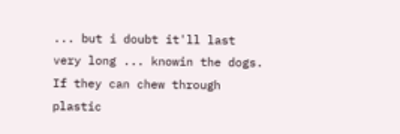... but i doubt it'll last very long ... knowin the dogs. If they can chew through plastic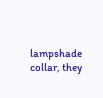lampshade collar, they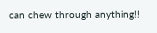can chew through anything!!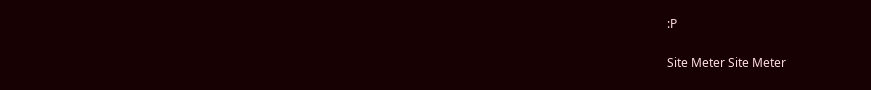:P


Site Meter Site Meter